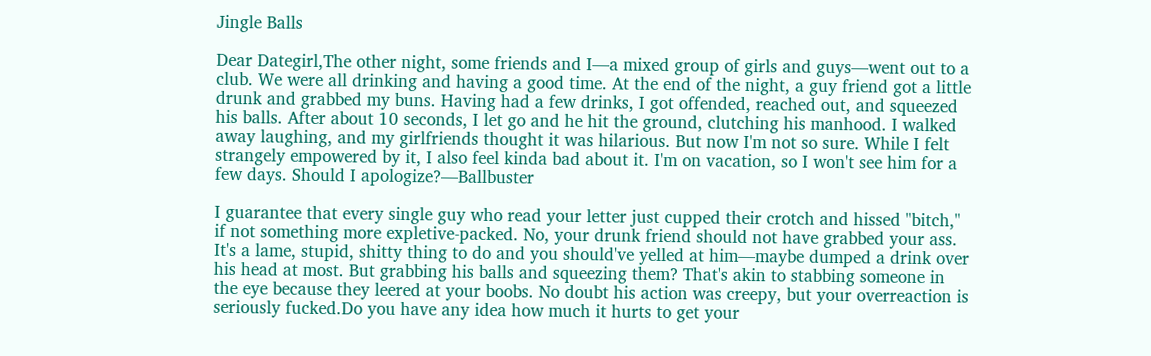Jingle Balls

Dear Dategirl,The other night, some friends and I—a mixed group of girls and guys—went out to a club. We were all drinking and having a good time. At the end of the night, a guy friend got a little drunk and grabbed my buns. Having had a few drinks, I got offended, reached out, and squeezed his balls. After about 10 seconds, I let go and he hit the ground, clutching his manhood. I walked away laughing, and my girlfriends thought it was hilarious. But now I'm not so sure. While I felt strangely empowered by it, I also feel kinda bad about it. I'm on vacation, so I won't see him for a few days. Should I apologize?—Ballbuster

I guarantee that every single guy who read your letter just cupped their crotch and hissed "bitch," if not something more expletive-packed. No, your drunk friend should not have grabbed your ass. It's a lame, stupid, shitty thing to do and you should've yelled at him—maybe dumped a drink over his head at most. But grabbing his balls and squeezing them? That's akin to stabbing someone in the eye because they leered at your boobs. No doubt his action was creepy, but your overreaction is seriously fucked.Do you have any idea how much it hurts to get your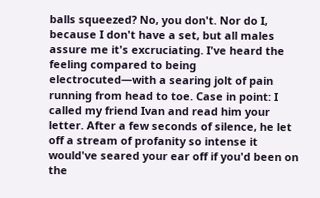balls squeezed? No, you don't. Nor do I, because I don't have a set, but all males assure me it's excruciating. I've heard the feeling compared to being electrocuted—with a searing jolt of pain running from head to toe. Case in point: I called my friend Ivan and read him your letter. After a few seconds of silence, he let off a stream of profanity so intense it would've seared your ear off if you'd been on the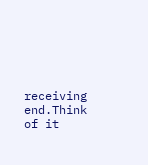receiving end.Think of it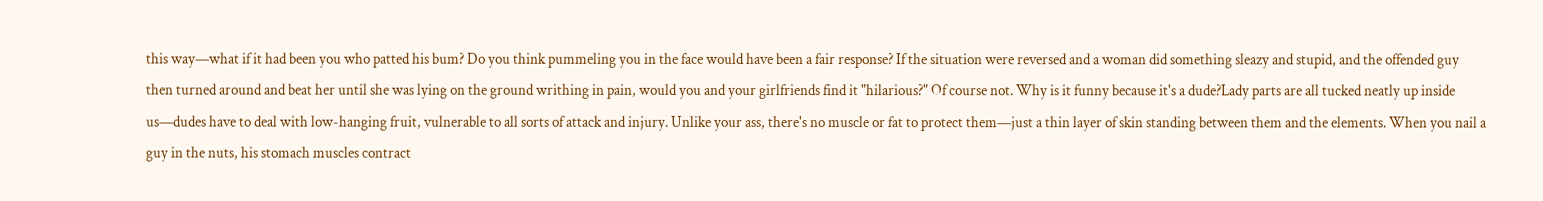this way—what if it had been you who patted his bum? Do you think pummeling you in the face would have been a fair response? If the situation were reversed and a woman did something sleazy and stupid, and the offended guy then turned around and beat her until she was lying on the ground writhing in pain, would you and your girlfriends find it "hilarious?" Of course not. Why is it funny because it's a dude?Lady parts are all tucked neatly up inside us—dudes have to deal with low-hanging fruit, vulnerable to all sorts of attack and injury. Unlike your ass, there's no muscle or fat to protect them—just a thin layer of skin standing between them and the elements. When you nail a guy in the nuts, his stomach muscles contract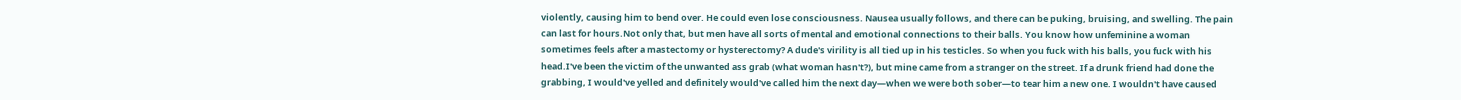violently, causing him to bend over. He could even lose consciousness. Nausea usually follows, and there can be puking, bruising, and swelling. The pain can last for hours.Not only that, but men have all sorts of mental and emotional connections to their balls. You know how unfeminine a woman sometimes feels after a mastectomy or hysterectomy? A dude's virility is all tied up in his testicles. So when you fuck with his balls, you fuck with his head.I've been the victim of the unwanted ass grab (what woman hasn't?), but mine came from a stranger on the street. If a drunk friend had done the grabbing, I would've yelled and definitely would've called him the next day—when we were both sober—to tear him a new one. I wouldn't have caused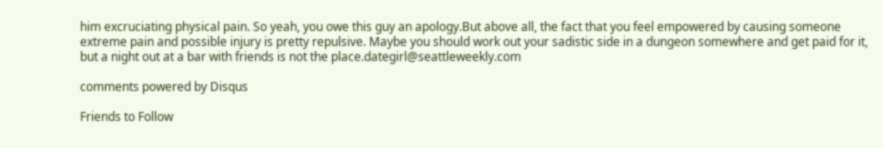him excruciating physical pain. So yeah, you owe this guy an apology.But above all, the fact that you feel empowered by causing someone extreme pain and possible injury is pretty repulsive. Maybe you should work out your sadistic side in a dungeon somewhere and get paid for it, but a night out at a bar with friends is not the place.dategirl@seattleweekly.com

comments powered by Disqus

Friends to Follow